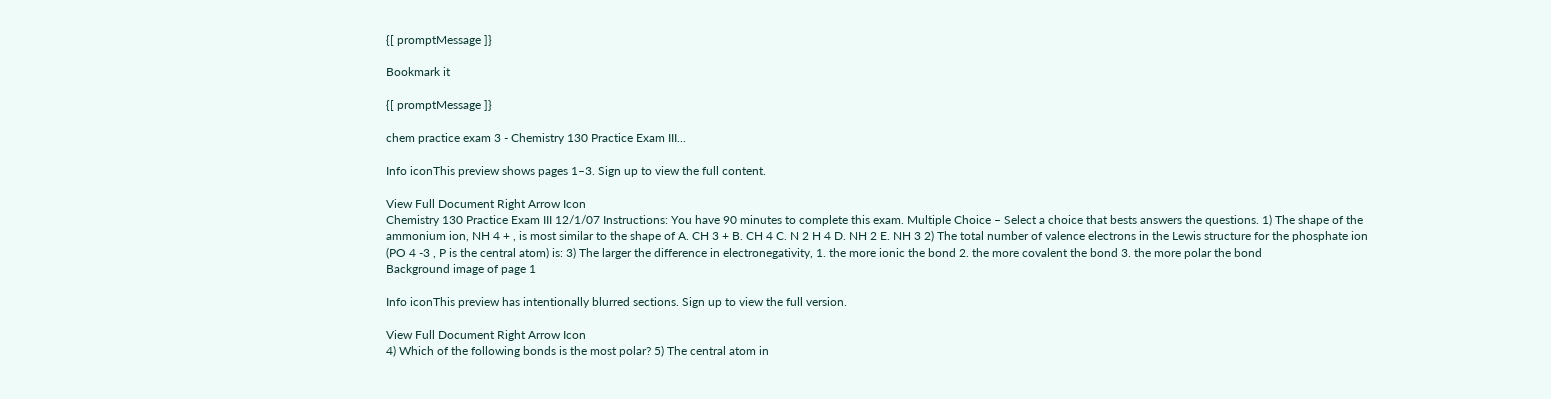{[ promptMessage ]}

Bookmark it

{[ promptMessage ]}

chem practice exam 3 - Chemistry 130 Practice Exam III...

Info iconThis preview shows pages 1–3. Sign up to view the full content.

View Full Document Right Arrow Icon
Chemistry 130 Practice Exam III 12/1/07 Instructions: You have 90 minutes to complete this exam. Multiple Choice – Select a choice that bests answers the questions. 1) The shape of the ammonium ion, NH 4 + , is most similar to the shape of A. CH 3 + B. CH 4 C. N 2 H 4 D. NH 2 E. NH 3 2) The total number of valence electrons in the Lewis structure for the phosphate ion (PO 4 -3 , P is the central atom) is: 3) The larger the difference in electronegativity, 1. the more ionic the bond 2. the more covalent the bond 3. the more polar the bond
Background image of page 1

Info iconThis preview has intentionally blurred sections. Sign up to view the full version.

View Full Document Right Arrow Icon
4) Which of the following bonds is the most polar? 5) The central atom in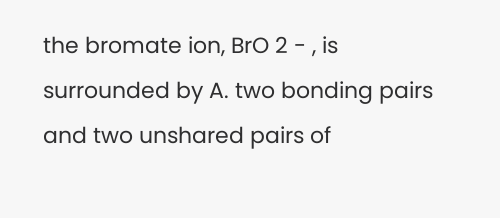the bromate ion, BrO 2 - , is surrounded by A. two bonding pairs and two unshared pairs of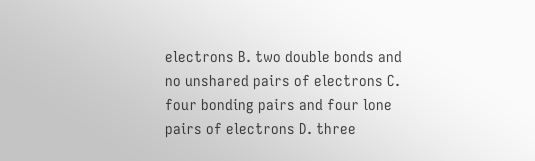electrons B. two double bonds and no unshared pairs of electrons C. four bonding pairs and four lone pairs of electrons D. three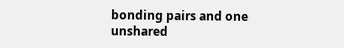bonding pairs and one unshared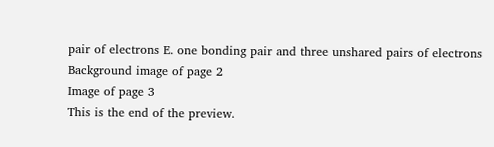pair of electrons E. one bonding pair and three unshared pairs of electrons
Background image of page 2
Image of page 3
This is the end of the preview.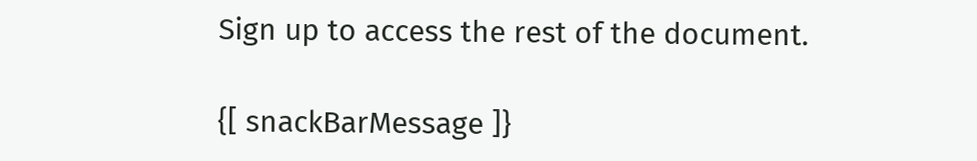Sign up to access the rest of the document.

{[ snackBarMessage ]}